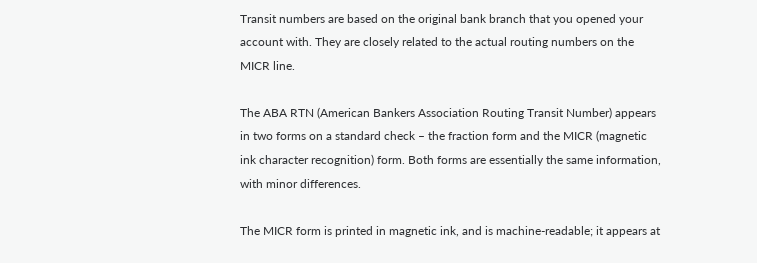Transit numbers are based on the original bank branch that you opened your account with. They are closely related to the actual routing numbers on the MICR line.

The ABA RTN (American Bankers Association Routing Transit Number) appears in two forms on a standard check – the fraction form and the MICR (magnetic ink character recognition) form. Both forms are essentially the same information, with minor differences.

The MICR form is printed in magnetic ink, and is machine-readable; it appears at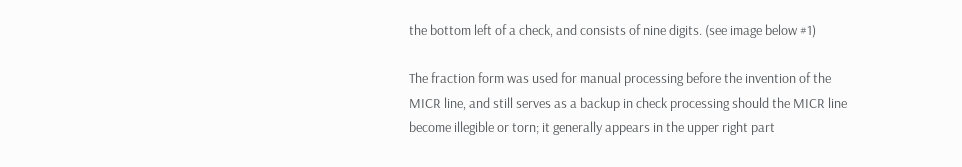the bottom left of a check, and consists of nine digits. (see image below #1)

The fraction form was used for manual processing before the invention of the MICR line, and still serves as a backup in check processing should the MICR line become illegible or torn; it generally appears in the upper right part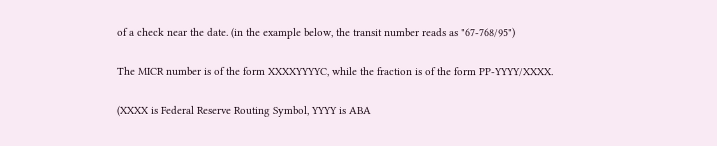of a check near the date. (in the example below, the transit number reads as "67-768/95")

The MICR number is of the form XXXXYYYYC, while the fraction is of the form PP-YYYY/XXXX.

(XXXX is Federal Reserve Routing Symbol, YYYY is ABA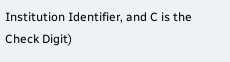Institution Identifier, and C is the Check Digit)